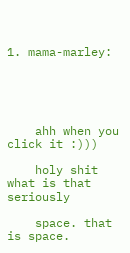1. mama-marley:





    ahh when you click it :)))

    holy shit what is that seriously

    space. that is space.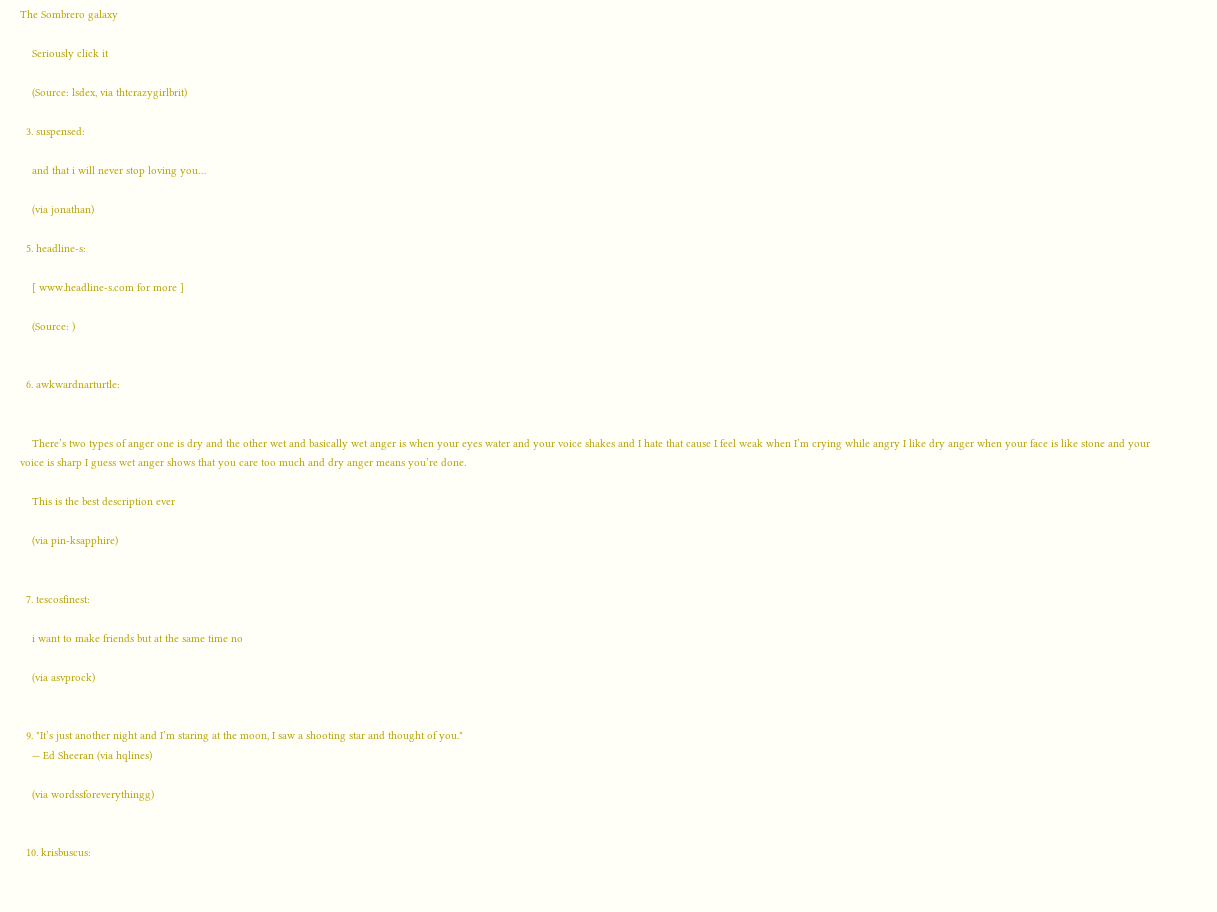The Sombrero galaxy

    Seriously click it

    (Source: lsdex, via thtcrazygirlbrit)

  3. suspensed:

    and that i will never stop loving you…

    (via jonathan)

  5. headline-s:

    [ www.headline-s.com for more ]

    (Source: )


  6. awkwardnarturtle:


    There’s two types of anger one is dry and the other wet and basically wet anger is when your eyes water and your voice shakes and I hate that cause I feel weak when I’m crying while angry I like dry anger when your face is like stone and your voice is sharp I guess wet anger shows that you care too much and dry anger means you’re done.

    This is the best description ever

    (via pin-ksapphire)


  7. tescosfinest:

    i want to make friends but at the same time no

    (via asvprock)


  9. "It’s just another night and I’m staring at the moon, I saw a shooting star and thought of you."
    — Ed Sheeran (via hqlines)

    (via wordssforeverythingg)


  10. krisbuscus: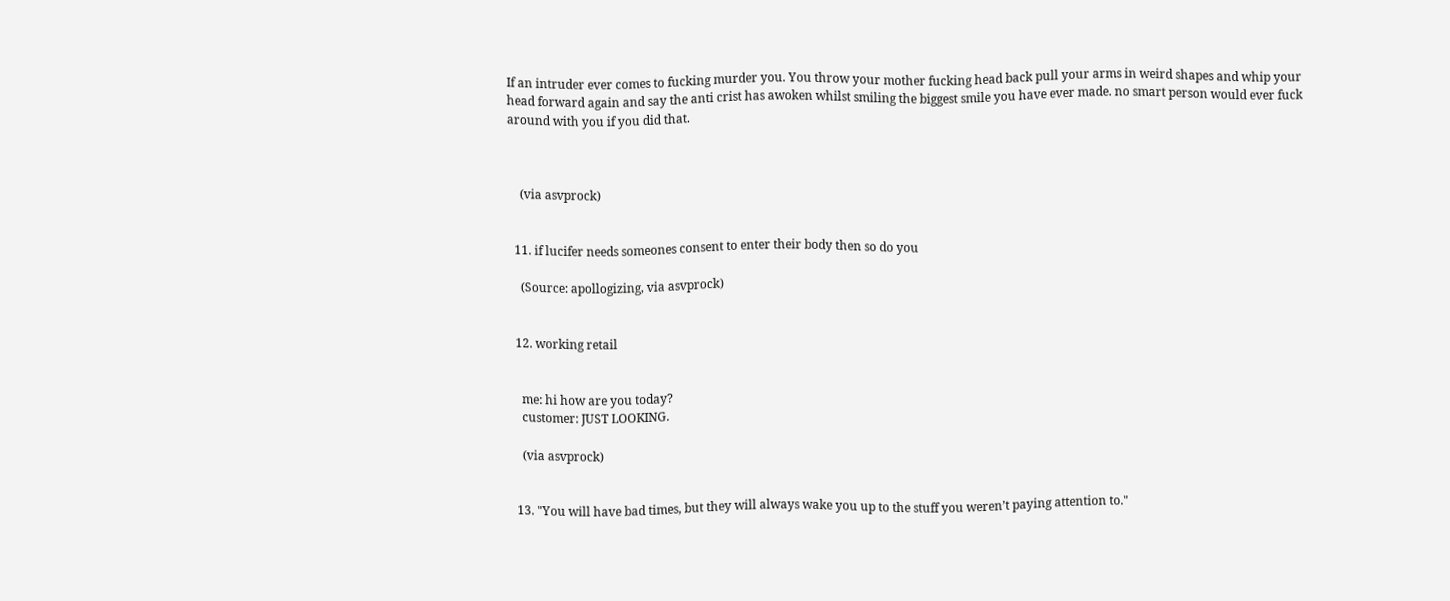If an intruder ever comes to fucking murder you. You throw your mother fucking head back pull your arms in weird shapes and whip your head forward again and say the anti crist has awoken whilst smiling the biggest smile you have ever made. no smart person would ever fuck around with you if you did that.



    (via asvprock)


  11. if lucifer needs someones consent to enter their body then so do you

    (Source: apollogizing, via asvprock)


  12. working retail


    me: hi how are you today?
    customer: JUST LOOKING.

    (via asvprock)


  13. "You will have bad times, but they will always wake you up to the stuff you weren’t paying attention to."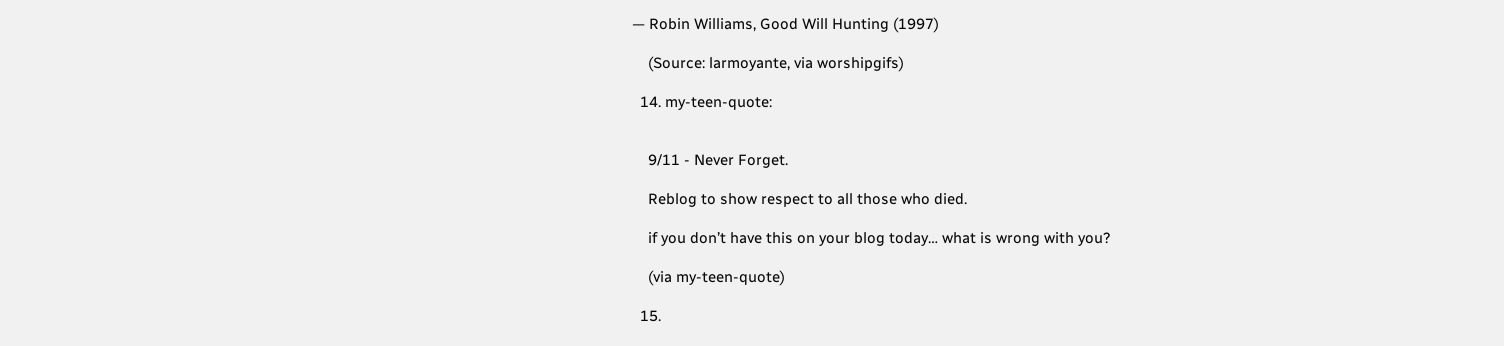— Robin Williams, Good Will Hunting (1997)

    (Source: larmoyante, via worshipgifs)

  14. my-teen-quote:


    9/11 - Never Forget.

    Reblog to show respect to all those who died.

    if you don’t have this on your blog today… what is wrong with you?

    (via my-teen-quote)

  15.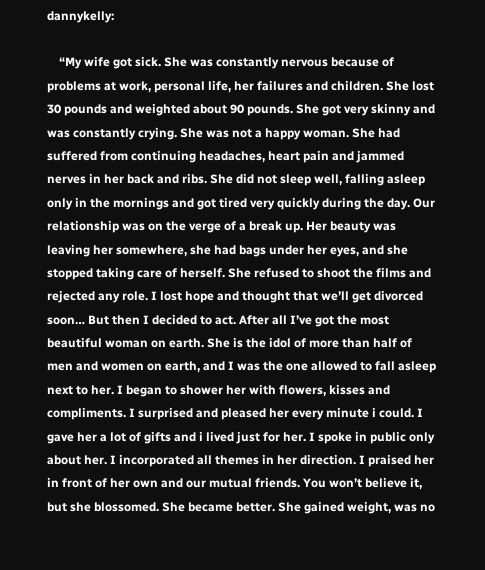dannykelly:

    “My wife got sick. She was constantly nervous because of problems at work, personal life, her failures and children. She lost 30 pounds and weighted about 90 pounds. She got very skinny and was constantly crying. She was not a happy woman. She had suffered from continuing headaches, heart pain and jammed nerves in her back and ribs. She did not sleep well, falling asleep only in the mornings and got tired very quickly during the day. Our relationship was on the verge of a break up. Her beauty was leaving her somewhere, she had bags under her eyes, and she stopped taking care of herself. She refused to shoot the films and rejected any role. I lost hope and thought that we’ll get divorced soon… But then I decided to act. After all I’ve got the most beautiful woman on earth. She is the idol of more than half of men and women on earth, and I was the one allowed to fall asleep next to her. I began to shower her with flowers, kisses and compliments. I surprised and pleased her every minute i could. I gave her a lot of gifts and i lived just for her. I spoke in public only about her. I incorporated all themes in her direction. I praised her in front of her own and our mutual friends. You won’t believe it, but she blossomed. She became better. She gained weight, was no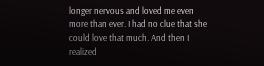longer nervous and loved me even more than ever. I had no clue that she could love that much. And then I realized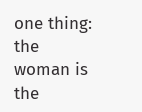one thing: the woman is the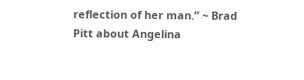reflection of her man.” ~ Brad Pitt about Angelina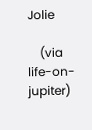Jolie

    (via life-on-jupiter)